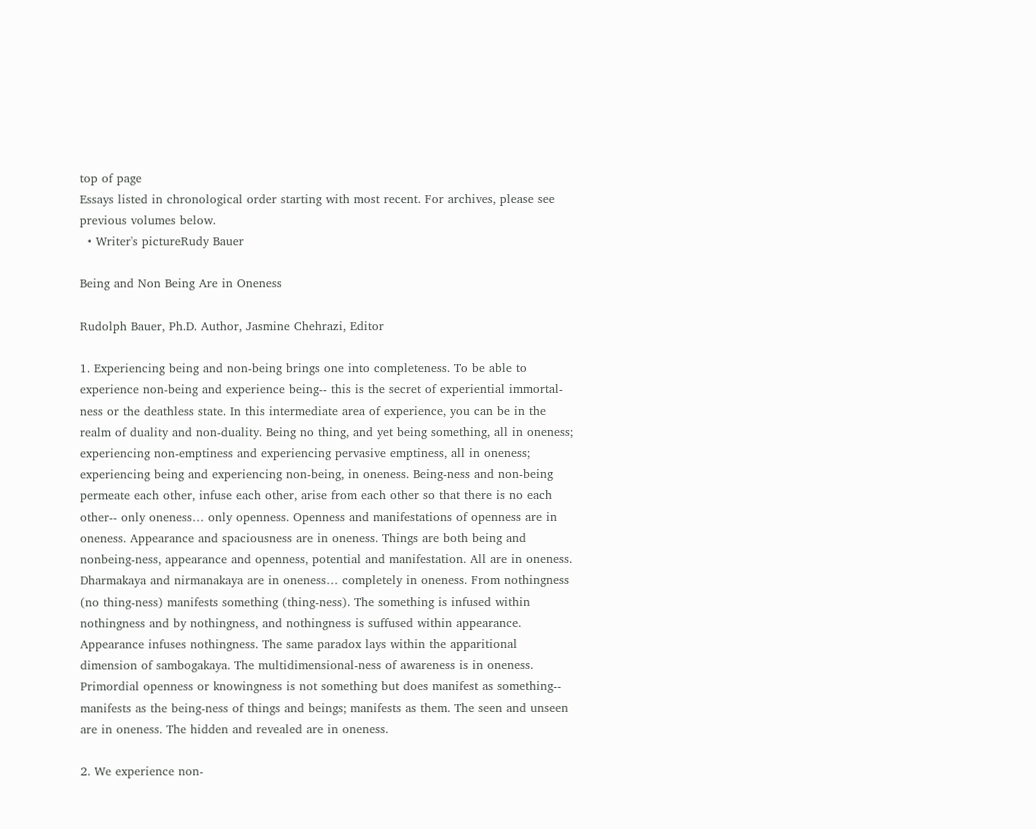top of page
Essays listed in chronological order starting with most recent. For archives, please see previous volumes below.
  • Writer's pictureRudy Bauer

Being and Non Being Are in Oneness

Rudolph Bauer, Ph.D. Author, Jasmine Chehrazi, Editor

1. Experiencing being and non-being brings one into completeness. To be able to experience non-being and experience being-- this is the secret of experiential immortal-ness or the deathless state. In this intermediate area of experience, you can be in the realm of duality and non-duality. Being no thing, and yet being something, all in oneness; experiencing non-emptiness and experiencing pervasive emptiness, all in oneness; experiencing being and experiencing non-being, in oneness. Being-ness and non-being permeate each other, infuse each other, arise from each other so that there is no each other-- only oneness… only openness. Openness and manifestations of openness are in oneness. Appearance and spaciousness are in oneness. Things are both being and nonbeing-ness, appearance and openness, potential and manifestation. All are in oneness. Dharmakaya and nirmanakaya are in oneness… completely in oneness. From nothingness (no thing-ness) manifests something (thing-ness). The something is infused within nothingness and by nothingness, and nothingness is suffused within appearance. Appearance infuses nothingness. The same paradox lays within the apparitional dimension of sambogakaya. The multidimensional-ness of awareness is in oneness. Primordial openness or knowingness is not something but does manifest as something-- manifests as the being-ness of things and beings; manifests as them. The seen and unseen are in oneness. The hidden and revealed are in oneness.

2. We experience non-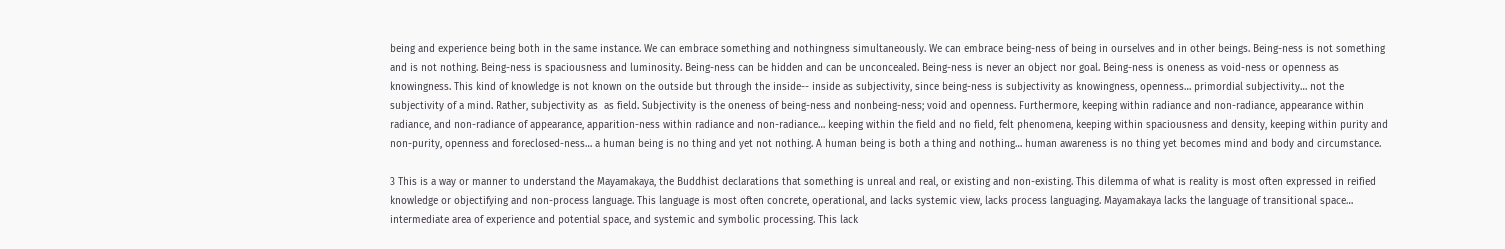being and experience being both in the same instance. We can embrace something and nothingness simultaneously. We can embrace being-ness of being in ourselves and in other beings. Being-ness is not something and is not nothing. Being-ness is spaciousness and luminosity. Being-ness can be hidden and can be unconcealed. Being-ness is never an object nor goal. Being-ness is oneness as void-ness or openness as knowingness. This kind of knowledge is not known on the outside but through the inside-- inside as subjectivity, since being-ness is subjectivity as knowingness, openness… primordial subjectivity… not the subjectivity of a mind. Rather, subjectivity as  as field. Subjectivity is the oneness of being-ness and nonbeing-ness; void and openness. Furthermore, keeping within radiance and non-radiance, appearance within radiance, and non-radiance of appearance, apparition-ness within radiance and non-radiance… keeping within the field and no field, felt phenomena, keeping within spaciousness and density, keeping within purity and non-purity, openness and foreclosed-ness… a human being is no thing and yet not nothing. A human being is both a thing and nothing… human awareness is no thing yet becomes mind and body and circumstance.

3 This is a way or manner to understand the Mayamakaya, the Buddhist declarations that something is unreal and real, or existing and non-existing. This dilemma of what is reality is most often expressed in reified knowledge or objectifying and non-process language. This language is most often concrete, operational, and lacks systemic view, lacks process languaging. Mayamakaya lacks the language of transitional space… intermediate area of experience and potential space, and systemic and symbolic processing. This lack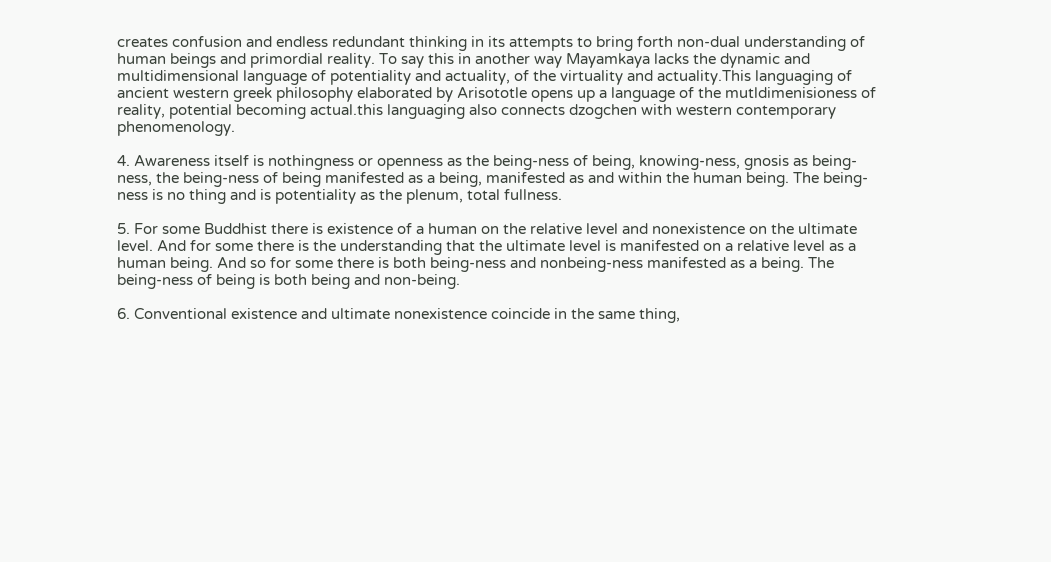creates confusion and endless redundant thinking in its attempts to bring forth non-dual understanding of human beings and primordial reality. To say this in another way Mayamkaya lacks the dynamic and multidimensional language of potentiality and actuality, of the virtuality and actuality.This languaging of ancient western greek philosophy elaborated by Arisototle opens up a language of the mutldimenisioness of reality, potential becoming actual.this languaging also connects dzogchen with western contemporary phenomenology.

4. Awareness itself is nothingness or openness as the being-ness of being, knowing-ness, gnosis as being-ness, the being-ness of being manifested as a being, manifested as and within the human being. The being-ness is no thing and is potentiality as the plenum, total fullness.

5. For some Buddhist there is existence of a human on the relative level and nonexistence on the ultimate level. And for some there is the understanding that the ultimate level is manifested on a relative level as a human being. And so for some there is both being-ness and nonbeing-ness manifested as a being. The being-ness of being is both being and non-being.

6. Conventional existence and ultimate nonexistence coincide in the same thing,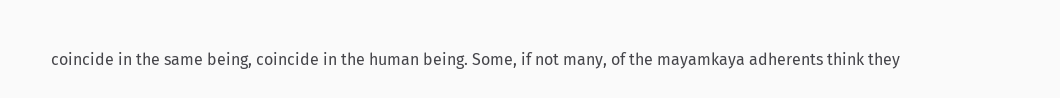coincide in the same being, coincide in the human being. Some, if not many, of the mayamkaya adherents think they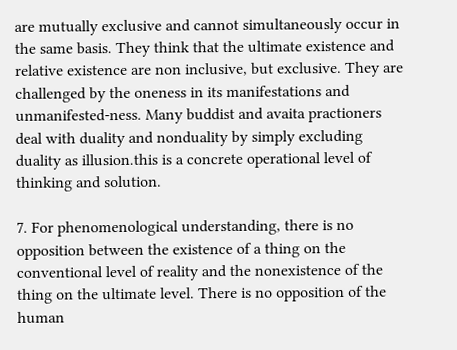are mutually exclusive and cannot simultaneously occur in the same basis. They think that the ultimate existence and relative existence are non inclusive, but exclusive. They are challenged by the oneness in its manifestations and unmanifested-ness. Many buddist and avaita practioners deal with duality and nonduality by simply excluding duality as illusion.this is a concrete operational level of thinking and solution.

7. For phenomenological understanding, there is no opposition between the existence of a thing on the conventional level of reality and the nonexistence of the thing on the ultimate level. There is no opposition of the human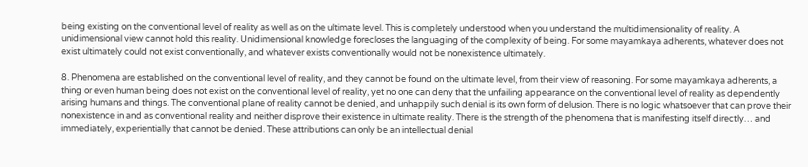being existing on the conventional level of reality as well as on the ultimate level. This is completely understood when you understand the multidimensionality of reality. A unidimensional view cannot hold this reality. Unidimensional knowledge forecloses the languaging of the complexity of being. For some mayamkaya adherents, whatever does not exist ultimately could not exist conventionally, and whatever exists conventionally would not be nonexistence ultimately.

8. Phenomena are established on the conventional level of reality, and they cannot be found on the ultimate level, from their view of reasoning. For some mayamkaya adherents, a thing or even human being does not exist on the conventional level of reality, yet no one can deny that the unfailing appearance on the conventional level of reality as dependently arising humans and things. The conventional plane of reality cannot be denied, and unhappily such denial is its own form of delusion. There is no logic whatsoever that can prove their nonexistence in and as conventional reality and neither disprove their existence in ultimate reality. There is the strength of the phenomena that is manifesting itself directly… and immediately, experientially that cannot be denied. These attributions can only be an intellectual denial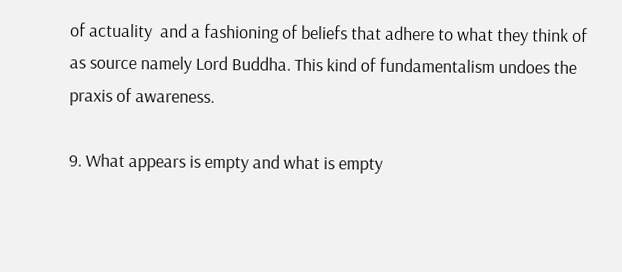of actuality  and a fashioning of beliefs that adhere to what they think of as source namely Lord Buddha. This kind of fundamentalism undoes the praxis of awareness.

9. What appears is empty and what is empty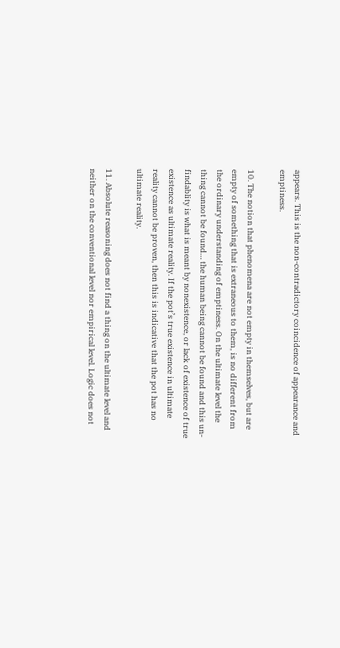appears. This is the non-contradictory coincidence of appearance and emptiness.

10. The notion that phenomena are not empty in themselves, but are empty of something that is extraneous to them, is no different from the ordinary understanding of emptiness. On the ultimate level the thing cannot be found… the human being cannot be found and this un-findablity is what is meant by nonexistence, or lack of existence of true existence as ultimate reality. If the pot’s true existence in ultimate reality cannot be proven, then this is indicative that the pot has no ultimate reality.

11. Absolute reasoning does not find a thing on the ultimate level and neither on the conventional level nor empirical level. Logic does not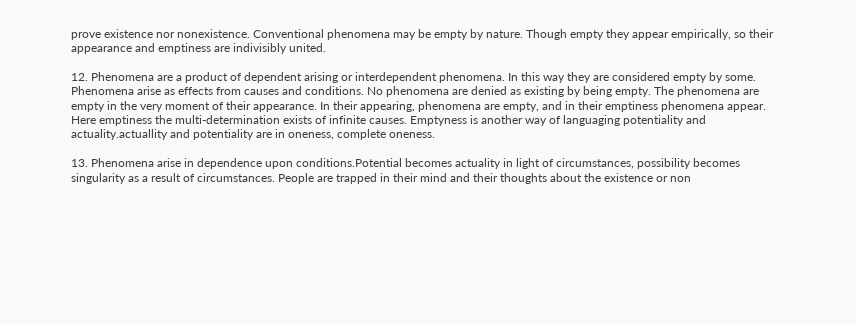prove existence nor nonexistence. Conventional phenomena may be empty by nature. Though empty they appear empirically, so their appearance and emptiness are indivisibly united.

12. Phenomena are a product of dependent arising or interdependent phenomena. In this way they are considered empty by some. Phenomena arise as effects from causes and conditions. No phenomena are denied as existing by being empty. The phenomena are empty in the very moment of their appearance. In their appearing, phenomena are empty, and in their emptiness phenomena appear. Here emptiness the multi-determination exists of infinite causes. Emptyness is another way of languaging potentiality and actuality.actuallity and potentiality are in oneness, complete oneness.

13. Phenomena arise in dependence upon conditions.Potential becomes actuality in light of circumstances, possibility becomes singularity as a result of circumstances. People are trapped in their mind and their thoughts about the existence or non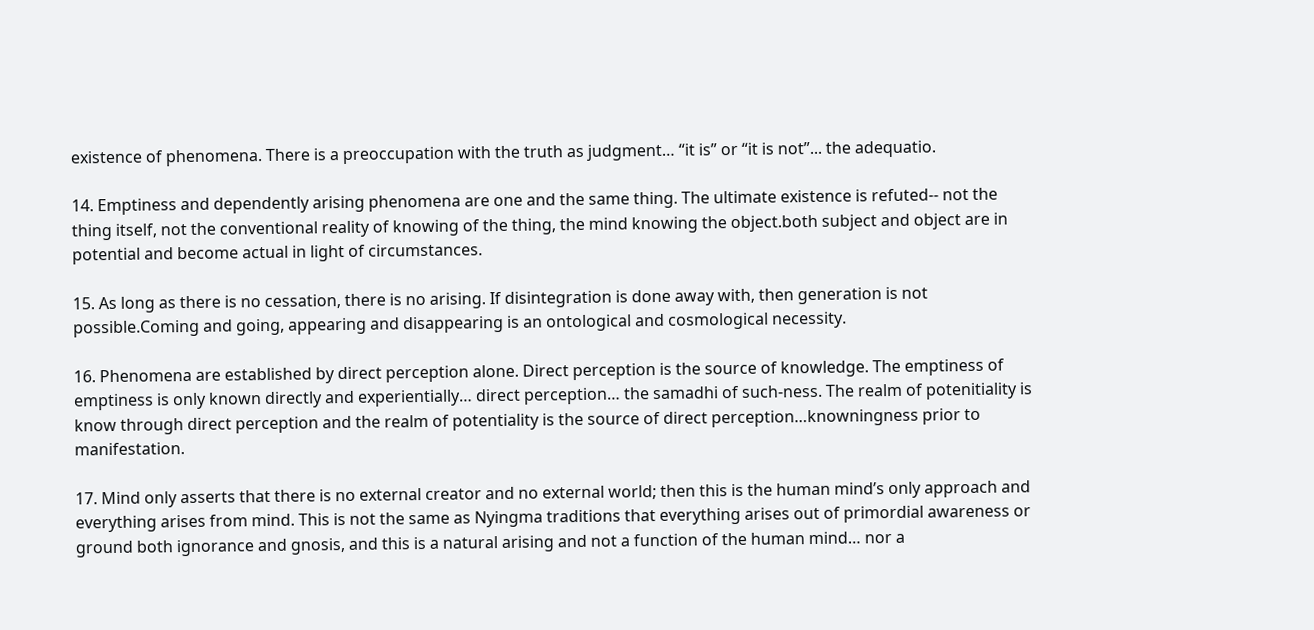existence of phenomena. There is a preoccupation with the truth as judgment… “it is” or “it is not”... the adequatio.

14. Emptiness and dependently arising phenomena are one and the same thing. The ultimate existence is refuted-- not the thing itself, not the conventional reality of knowing of the thing, the mind knowing the object.both subject and object are in potential and become actual in light of circumstances.

15. As long as there is no cessation, there is no arising. If disintegration is done away with, then generation is not possible.Coming and going, appearing and disappearing is an ontological and cosmological necessity.

16. Phenomena are established by direct perception alone. Direct perception is the source of knowledge. The emptiness of emptiness is only known directly and experientially… direct perception… the samadhi of such-ness. The realm of potenitiality is know through direct perception and the realm of potentiality is the source of direct perception…knowningness prior to manifestation.

17. Mind only asserts that there is no external creator and no external world; then this is the human mind’s only approach and everything arises from mind. This is not the same as Nyingma traditions that everything arises out of primordial awareness or ground both ignorance and gnosis, and this is a natural arising and not a function of the human mind… nor a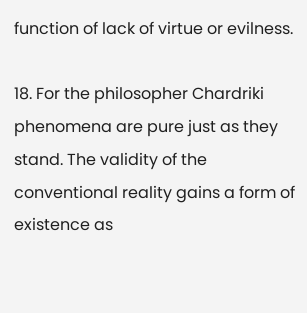function of lack of virtue or evilness.

18. For the philosopher Chardriki phenomena are pure just as they stand. The validity of the conventional reality gains a form of existence as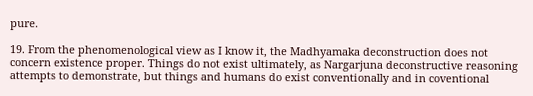pure.

19. From the phenomenological view as I know it, the Madhyamaka deconstruction does not concern existence proper. Things do not exist ultimately, as Nargarjuna deconstructive reasoning attempts to demonstrate, but things and humans do exist conventionally and in coventional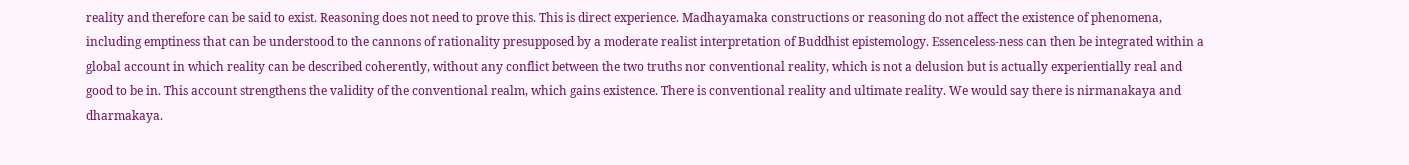reality and therefore can be said to exist. Reasoning does not need to prove this. This is direct experience. Madhayamaka constructions or reasoning do not affect the existence of phenomena, including emptiness that can be understood to the cannons of rationality presupposed by a moderate realist interpretation of Buddhist epistemology. Essenceless-ness can then be integrated within a global account in which reality can be described coherently, without any conflict between the two truths nor conventional reality, which is not a delusion but is actually experientially real and good to be in. This account strengthens the validity of the conventional realm, which gains existence. There is conventional reality and ultimate reality. We would say there is nirmanakaya and dharmakaya.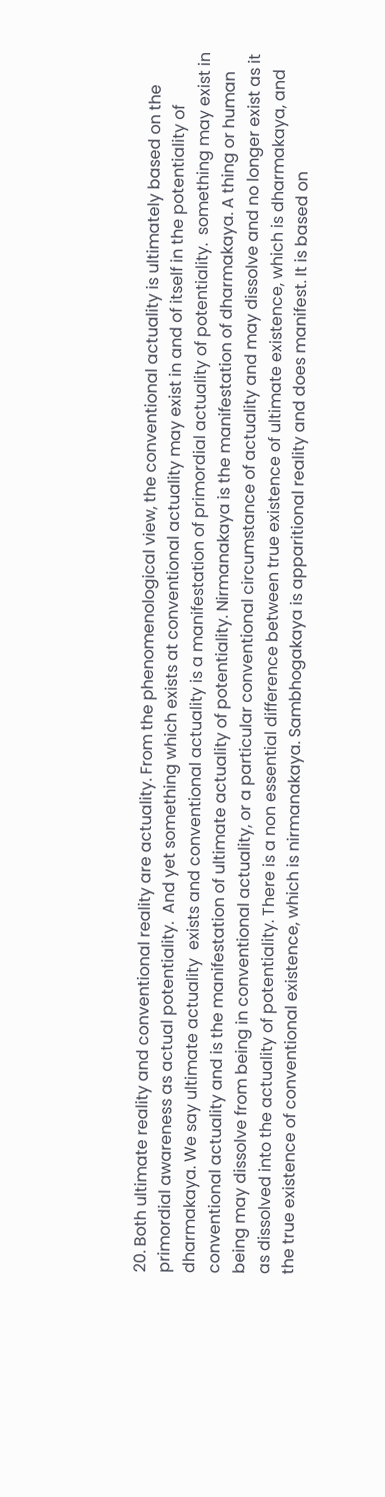20. Both ultimate reality and conventional reality are actuality. From the phenomenological view, the conventional actuality is ultimately based on the primordial awareness as actual potentiality.  And yet something which exists at conventional actuality may exist in and of itself in the potentiality of dharmakaya. We say ultimate actuality  exists and conventional actuality is a manifestation of primordial actuality of potentiality.  something may exist in conventional actuality and is the manifestation of ultimate actuality of potentiality. Nirmanakaya is the manifestation of dharmakaya. A thing or human being may dissolve from being in conventional actuality, or a particular conventional circumstance of actuality and may dissolve and no longer exist as it as dissolved into the actuality of potentiality. There is a non essential difference between true existence of ultimate existence, which is dharmakaya, and the true existence of conventional existence, which is nirmanakaya. Sambhogakaya is apparitional reality and does manifest. It is based on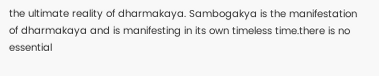the ultimate reality of dharmakaya. Sambogakya is the manifestation of dharmakaya and is manifesting in its own timeless time.there is no essential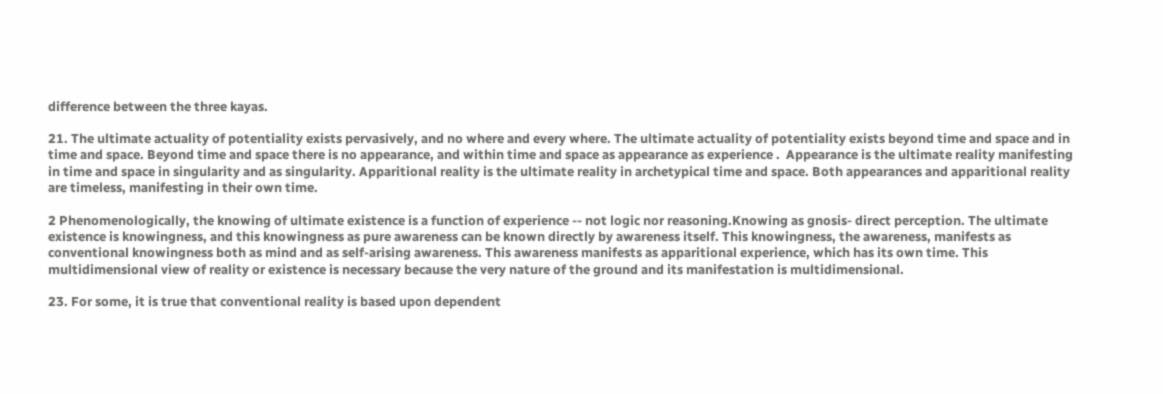difference between the three kayas.

21. The ultimate actuality of potentiality exists pervasively, and no where and every where. The ultimate actuality of potentiality exists beyond time and space and in time and space. Beyond time and space there is no appearance, and within time and space as appearance as experience .  Appearance is the ultimate reality manifesting in time and space in singularity and as singularity. Apparitional reality is the ultimate reality in archetypical time and space. Both appearances and apparitional reality are timeless, manifesting in their own time.

2 Phenomenologically, the knowing of ultimate existence is a function of experience -- not logic nor reasoning.Knowing as gnosis- direct perception. The ultimate existence is knowingness, and this knowingness as pure awareness can be known directly by awareness itself. This knowingness, the awareness, manifests as conventional knowingness both as mind and as self-arising awareness. This awareness manifests as apparitional experience, which has its own time. This multidimensional view of reality or existence is necessary because the very nature of the ground and its manifestation is multidimensional.

23. For some, it is true that conventional reality is based upon dependent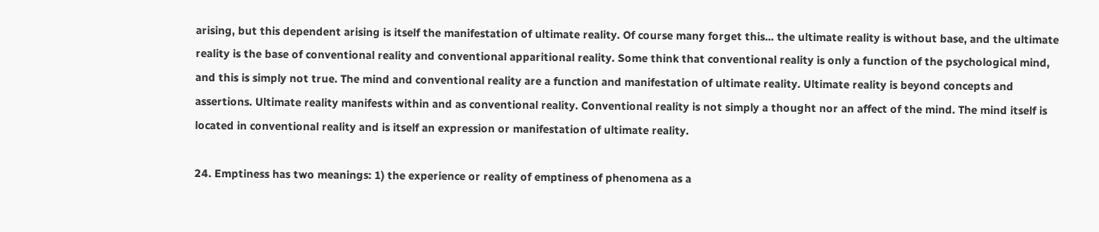arising, but this dependent arising is itself the manifestation of ultimate reality. Of course many forget this... the ultimate reality is without base, and the ultimate reality is the base of conventional reality and conventional apparitional reality. Some think that conventional reality is only a function of the psychological mind, and this is simply not true. The mind and conventional reality are a function and manifestation of ultimate reality. Ultimate reality is beyond concepts and assertions. Ultimate reality manifests within and as conventional reality. Conventional reality is not simply a thought nor an affect of the mind. The mind itself is located in conventional reality and is itself an expression or manifestation of ultimate reality.

24. Emptiness has two meanings: 1) the experience or reality of emptiness of phenomena as a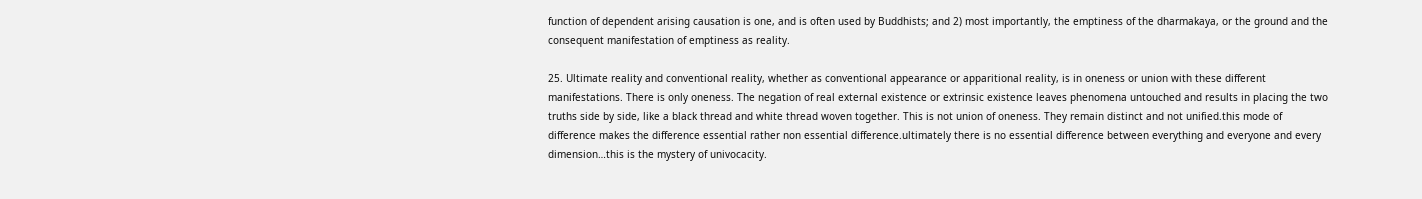function of dependent arising causation is one, and is often used by Buddhists; and 2) most importantly, the emptiness of the dharmakaya, or the ground and the consequent manifestation of emptiness as reality.

25. Ultimate reality and conventional reality, whether as conventional appearance or apparitional reality, is in oneness or union with these different manifestations. There is only oneness. The negation of real external existence or extrinsic existence leaves phenomena untouched and results in placing the two truths side by side, like a black thread and white thread woven together. This is not union of oneness. They remain distinct and not unified.this mode of difference makes the difference essential rather non essential difference.ultimately there is no essential difference between everything and everyone and every dimension…this is the mystery of univocacity.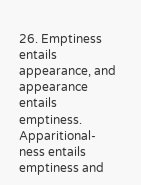26. Emptiness entails appearance, and appearance entails emptiness.  Apparitional-ness entails emptiness and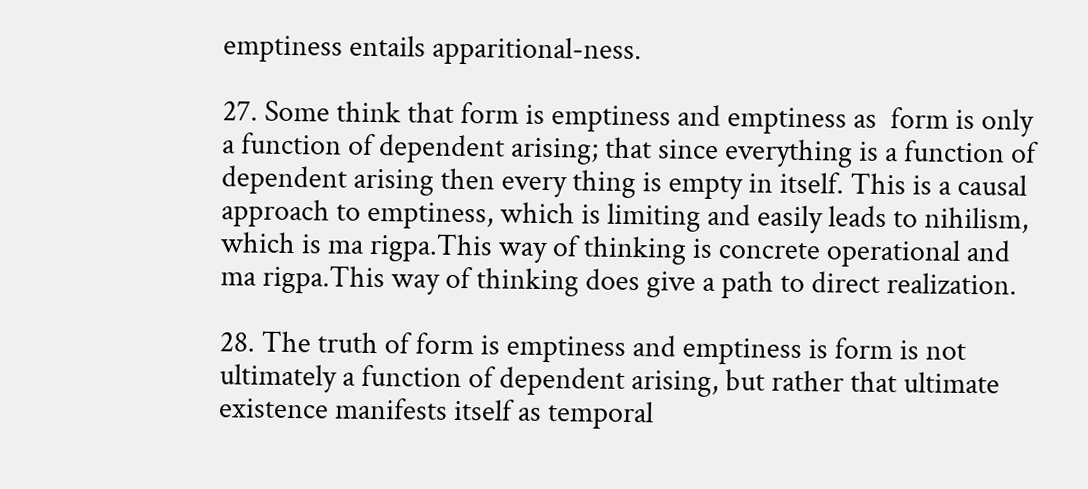emptiness entails apparitional-ness.

27. Some think that form is emptiness and emptiness as  form is only a function of dependent arising; that since everything is a function of dependent arising then every thing is empty in itself. This is a causal approach to emptiness, which is limiting and easily leads to nihilism, which is ma rigpa.This way of thinking is concrete operational and ma rigpa.This way of thinking does give a path to direct realization.

28. The truth of form is emptiness and emptiness is form is not ultimately a function of dependent arising, but rather that ultimate existence manifests itself as temporal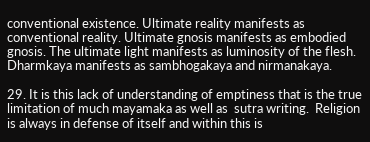conventional existence. Ultimate reality manifests as conventional reality. Ultimate gnosis manifests as embodied gnosis. The ultimate light manifests as luminosity of the flesh. Dharmkaya manifests as sambhogakaya and nirmanakaya.

29. It is this lack of understanding of emptiness that is the true limitation of much mayamaka as well as  sutra writing.  Religion is always in defense of itself and within this is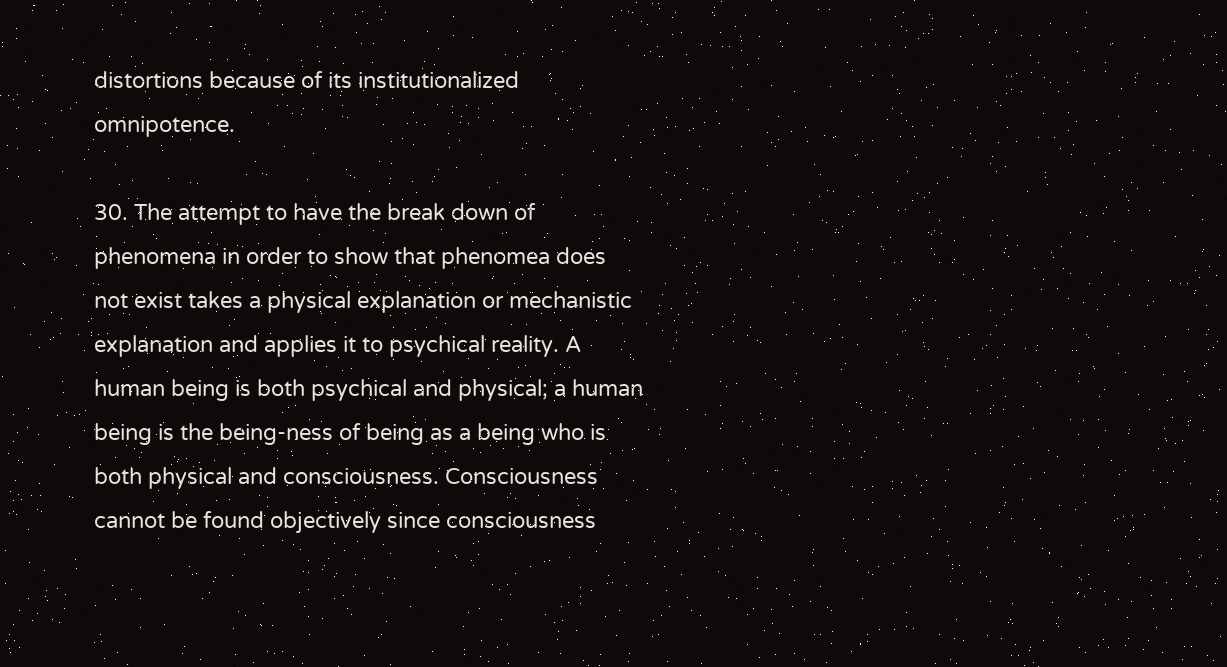distortions because of its institutionalized omnipotence.

30. The attempt to have the break down of phenomena in order to show that phenomea does not exist takes a physical explanation or mechanistic explanation and applies it to psychical reality. A human being is both psychical and physical; a human being is the being-ness of being as a being who is both physical and consciousness. Consciousness cannot be found objectively since consciousness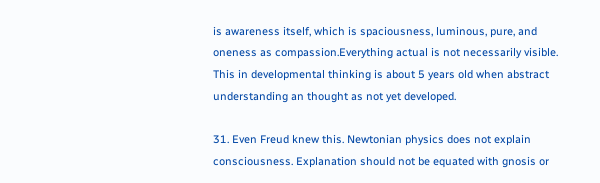is awareness itself, which is spaciousness, luminous, pure, and oneness as compassion.Everything actual is not necessarily visible. This in developmental thinking is about 5 years old when abstract understanding an thought as not yet developed.

31. Even Freud knew this. Newtonian physics does not explain consciousness. Explanation should not be equated with gnosis or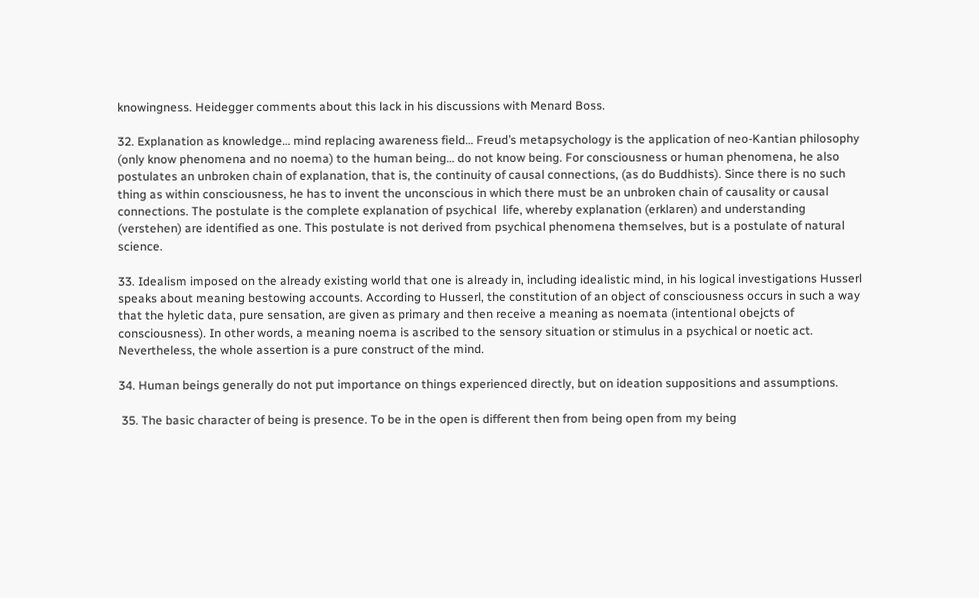knowingness. Heidegger comments about this lack in his discussions with Menard Boss.

32. Explanation as knowledge… mind replacing awareness field… Freud’s metapsychology is the application of neo-Kantian philosophy (only know phenomena and no noema) to the human being… do not know being. For consciousness or human phenomena, he also postulates an unbroken chain of explanation, that is, the continuity of causal connections, (as do Buddhists). Since there is no such thing as within consciousness, he has to invent the unconscious in which there must be an unbroken chain of causality or causal connections. The postulate is the complete explanation of psychical  life, whereby explanation (erklaren) and understanding (verstehen) are identified as one. This postulate is not derived from psychical phenomena themselves, but is a postulate of natural science.

33. Idealism imposed on the already existing world that one is already in, including idealistic mind, in his logical investigations Husserl speaks about meaning bestowing accounts. According to Husserl, the constitution of an object of consciousness occurs in such a way that the hyletic data, pure sensation, are given as primary and then receive a meaning as noemata (intentional obejcts of consciousness). In other words, a meaning noema is ascribed to the sensory situation or stimulus in a psychical or noetic act. Nevertheless, the whole assertion is a pure construct of the mind.

34. Human beings generally do not put importance on things experienced directly, but on ideation suppositions and assumptions.

 35. The basic character of being is presence. To be in the open is different then from being open from my being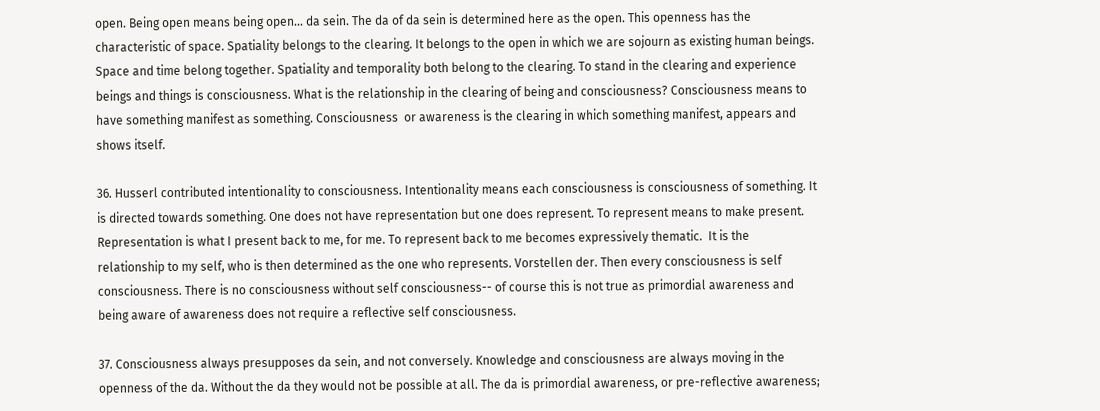open. Being open means being open… da sein. The da of da sein is determined here as the open. This openness has the characteristic of space. Spatiality belongs to the clearing. It belongs to the open in which we are sojourn as existing human beings. Space and time belong together. Spatiality and temporality both belong to the clearing. To stand in the clearing and experience beings and things is consciousness. What is the relationship in the clearing of being and consciousness? Consciousness means to have something manifest as something. Consciousness  or awareness is the clearing in which something manifest, appears and shows itself.

36. Husserl contributed intentionality to consciousness. Intentionality means each consciousness is consciousness of something. It is directed towards something. One does not have representation but one does represent. To represent means to make present. Representation is what I present back to me, for me. To represent back to me becomes expressively thematic.  It is the relationship to my self, who is then determined as the one who represents. Vorstellen der. Then every consciousness is self consciousness. There is no consciousness without self consciousness-- of course this is not true as primordial awareness and being aware of awareness does not require a reflective self consciousness.

37. Consciousness always presupposes da sein, and not conversely. Knowledge and consciousness are always moving in the openness of the da. Without the da they would not be possible at all. The da is primordial awareness, or pre-reflective awareness;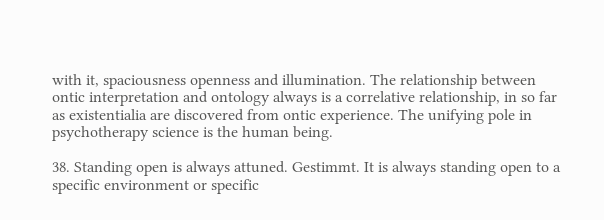with it, spaciousness openness and illumination. The relationship between ontic interpretation and ontology always is a correlative relationship, in so far as existentialia are discovered from ontic experience. The unifying pole in psychotherapy science is the human being.

38. Standing open is always attuned. Gestimmt. It is always standing open to a specific environment or specific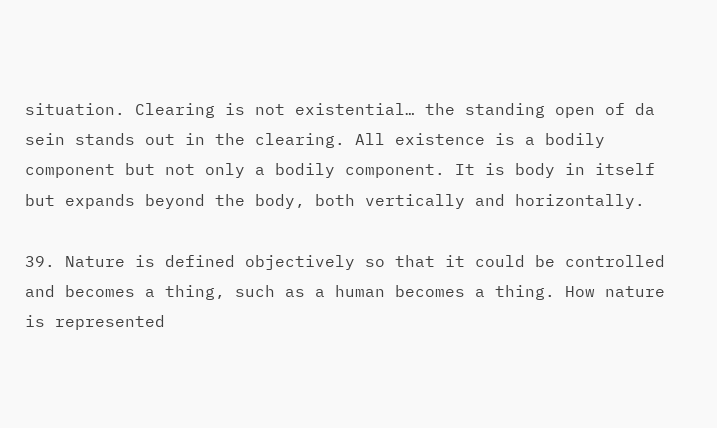situation. Clearing is not existential… the standing open of da sein stands out in the clearing. All existence is a bodily component but not only a bodily component. It is body in itself but expands beyond the body, both vertically and horizontally.

39. Nature is defined objectively so that it could be controlled and becomes a thing, such as a human becomes a thing. How nature is represented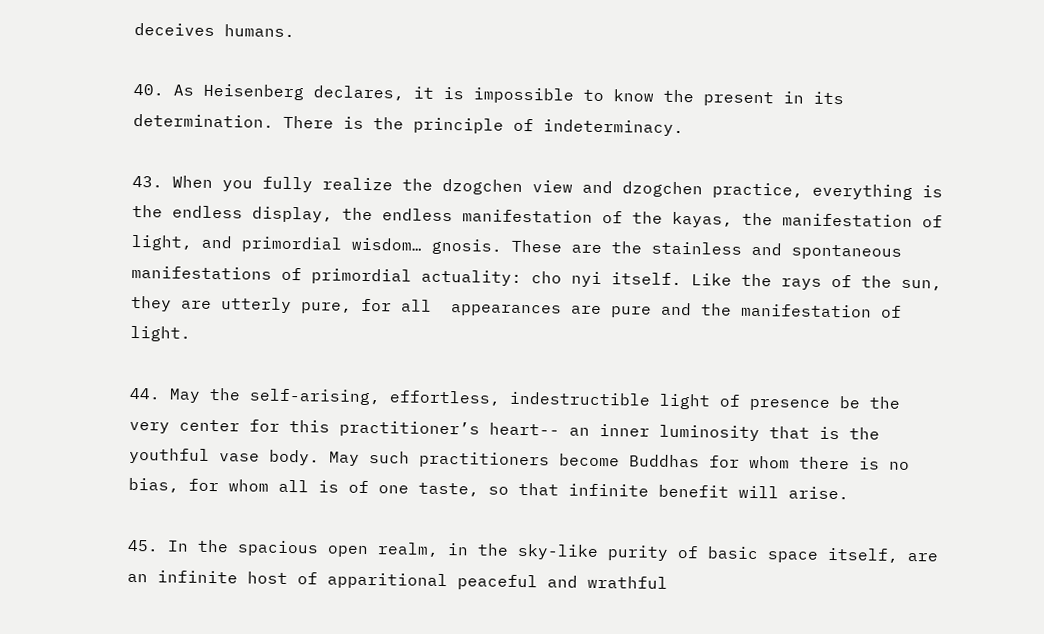deceives humans.

40. As Heisenberg declares, it is impossible to know the present in its determination. There is the principle of indeterminacy.

43. When you fully realize the dzogchen view and dzogchen practice, everything is the endless display, the endless manifestation of the kayas, the manifestation of light, and primordial wisdom… gnosis. These are the stainless and spontaneous manifestations of primordial actuality: cho nyi itself. Like the rays of the sun, they are utterly pure, for all  appearances are pure and the manifestation of light.

44. May the self-arising, effortless, indestructible light of presence be the very center for this practitioner’s heart-- an inner luminosity that is the youthful vase body. May such practitioners become Buddhas for whom there is no bias, for whom all is of one taste, so that infinite benefit will arise.

45. In the spacious open realm, in the sky-like purity of basic space itself, are an infinite host of apparitional peaceful and wrathful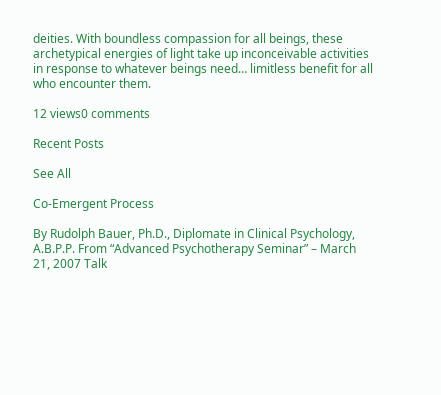deities. With boundless compassion for all beings, these archetypical energies of light take up inconceivable activities in response to whatever beings need… limitless benefit for all who encounter them.

12 views0 comments

Recent Posts

See All

Co-Emergent Process

By Rudolph Bauer, Ph.D., Diplomate in Clinical Psychology, A.B.P.P. From “Advanced Psychotherapy Seminar” – March 21, 2007 Talk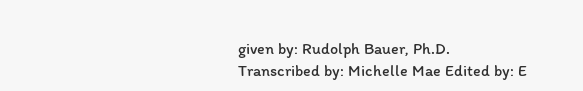given by: Rudolph Bauer, Ph.D. Transcribed by: Michelle Mae Edited by: E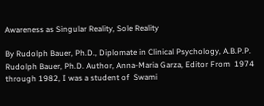Awareness as Singular Reality, Sole Reality

By Rudolph Bauer, Ph.D., Diplomate in Clinical Psychology, A.B.P.P. Rudolph Bauer, Ph.D. Author, Anna-Maria Garza, Editor From  1974 through 1982, I was a student of  Swami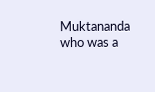Muktananda who was a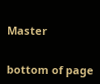Master


bottom of page